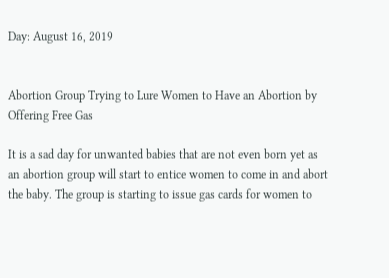Day: August 16, 2019


Abortion Group Trying to Lure Women to Have an Abortion by Offering Free Gas

It is a sad day for unwanted babies that are not even born yet as an abortion group will start to entice women to come in and abort the baby. The group is starting to issue gas cards for women to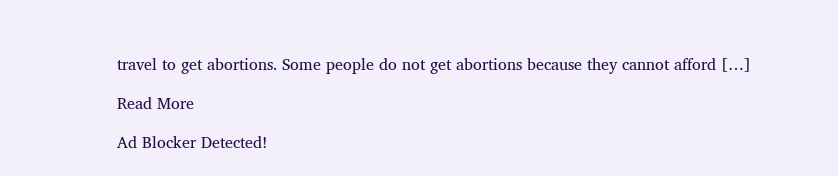travel to get abortions. Some people do not get abortions because they cannot afford […]

Read More

Ad Blocker Detected!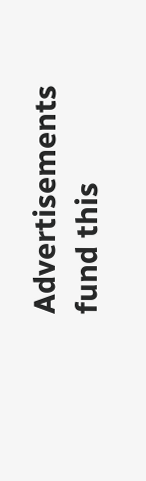Advertisements fund this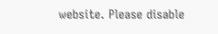website. Please disable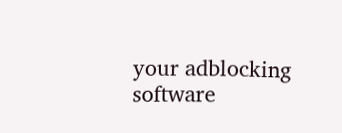your adblocking software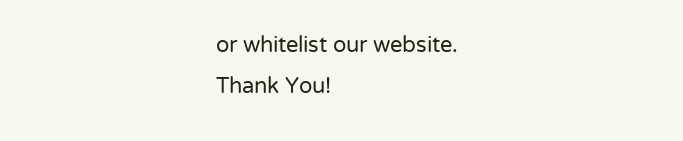or whitelist our website.
Thank You!